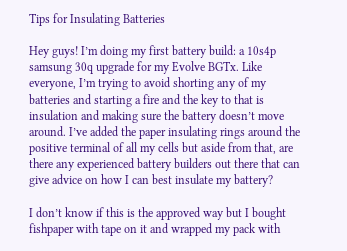Tips for Insulating Batteries

Hey guys! I’m doing my first battery build: a 10s4p samsung 30q upgrade for my Evolve BGTx. Like everyone, I’m trying to avoid shorting any of my batteries and starting a fire and the key to that is insulation and making sure the battery doesn’t move around. I’ve added the paper insulating rings around the positive terminal of all my cells but aside from that, are there any experienced battery builders out there that can give advice on how I can best insulate my battery?

I don’t know if this is the approved way but I bought fishpaper with tape on it and wrapped my pack with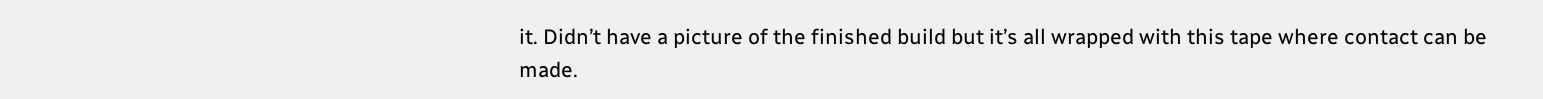it. Didn’t have a picture of the finished build but it’s all wrapped with this tape where contact can be made.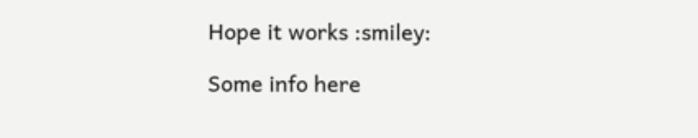Hope it works :smiley:

Some info here